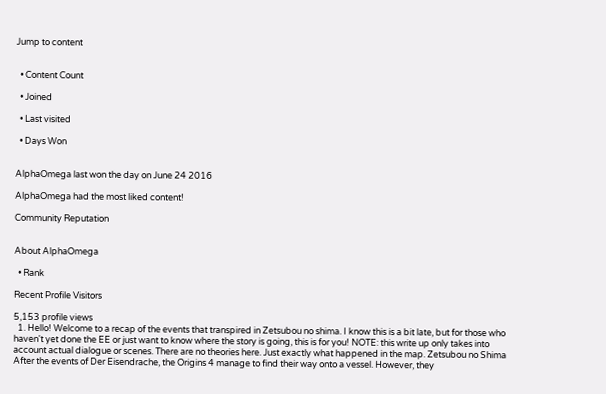Jump to content


  • Content Count

  • Joined

  • Last visited

  • Days Won


AlphaOmega last won the day on June 24 2016

AlphaOmega had the most liked content!

Community Reputation


About AlphaOmega

  • Rank

Recent Profile Visitors

5,153 profile views
  1. Hello! Welcome to a recap of the events that transpired in Zetsubou no shima. I know this is a bit late, but for those who haven't yet done the EE or just want to know where the story is going, this is for you! NOTE: this write up only takes into account actual dialogue or scenes. There are no theories here. Just exactly what happened in the map. Zetsubou no Shima After the events of Der Eisendrache, the Origins 4 manage to find their way onto a vessel. However, they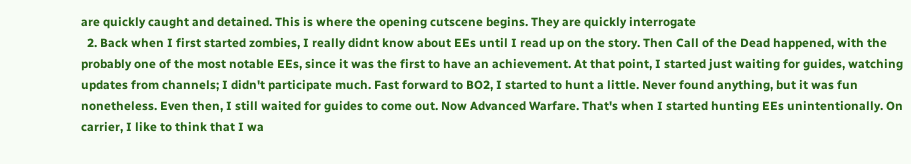are quickly caught and detained. This is where the opening cutscene begins. They are quickly interrogate
  2. Back when I first started zombies, I really didnt know about EEs until I read up on the story. Then Call of the Dead happened, with the probably one of the most notable EEs, since it was the first to have an achievement. At that point, I started just waiting for guides, watching updates from channels; I didn't participate much. Fast forward to BO2, I started to hunt a little. Never found anything, but it was fun nonetheless. Even then, I still waited for guides to come out. Now Advanced Warfare. That's when I started hunting EEs unintentionally. On carrier, I like to think that I wa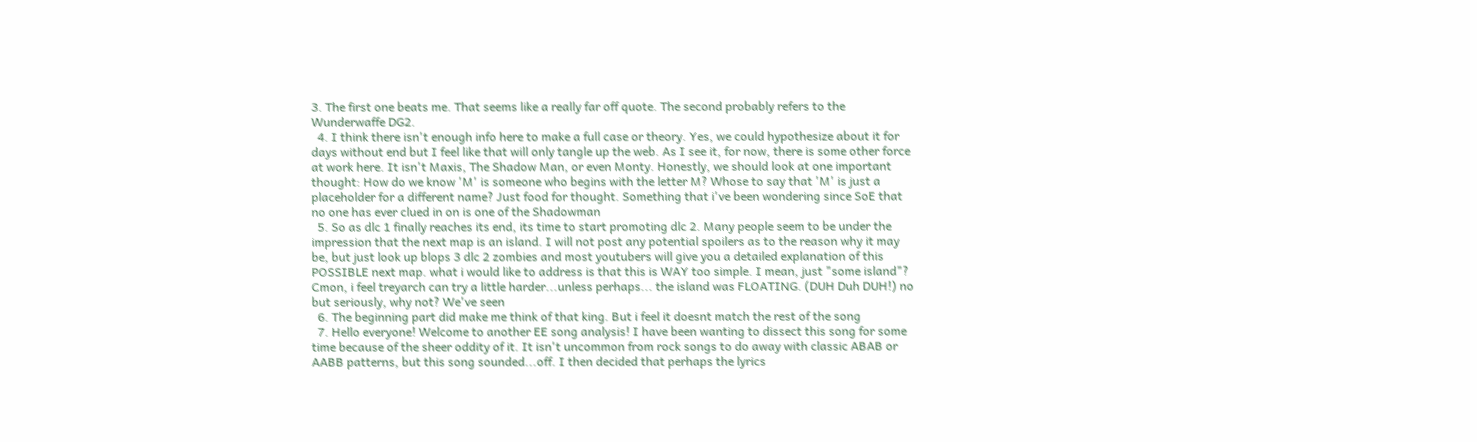3. The first one beats me. That seems like a really far off quote. The second probably refers to the Wunderwaffe DG2.
  4. I think there isn't enough info here to make a full case or theory. Yes, we could hypothesize about it for days without end but I feel like that will only tangle up the web. As I see it, for now, there is some other force at work here. It isn't Maxis, The Shadow Man, or even Monty. Honestly, we should look at one important thought: How do we know 'M' is someone who begins with the letter M? Whose to say that 'M' is just a placeholder for a different name? Just food for thought. Something that i've been wondering since SoE that no one has ever clued in on is one of the Shadowman
  5. So as dlc 1 finally reaches its end, its time to start promoting dlc 2. Many people seem to be under the impression that the next map is an island. I will not post any potential spoilers as to the reason why it may be, but just look up blops 3 dlc 2 zombies and most youtubers will give you a detailed explanation of this POSSIBLE next map. what i would like to address is that this is WAY too simple. I mean, just "some island"? Cmon, i feel treyarch can try a little harder...unless perhaps... the island was FLOATING. (DUH Duh DUH!) no but seriously, why not? We've seen
  6. The beginning part did make me think of that king. But i feel it doesnt match the rest of the song
  7. Hello everyone! Welcome to another EE song analysis! I have been wanting to dissect this song for some time because of the sheer oddity of it. It isn't uncommon from rock songs to do away with classic ABAB or AABB patterns, but this song sounded...off. I then decided that perhaps the lyrics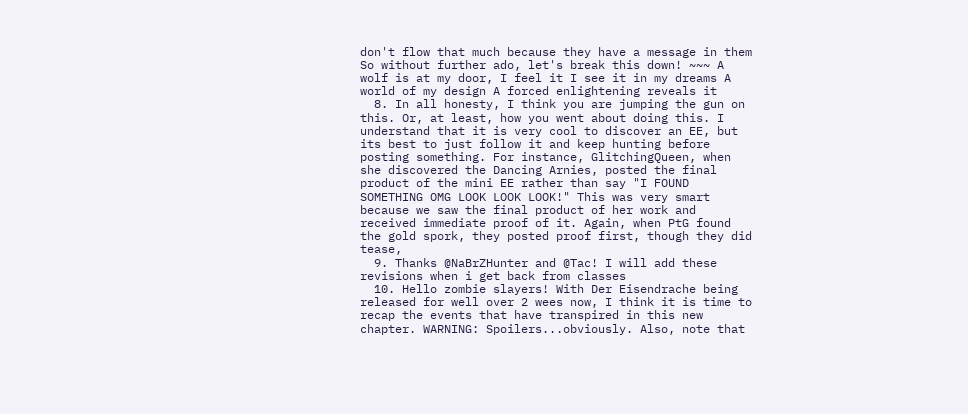don't flow that much because they have a message in them So without further ado, let's break this down! ~~~ A wolf is at my door, I feel it I see it in my dreams A world of my design A forced enlightening reveals it
  8. In all honesty, I think you are jumping the gun on this. Or, at least, how you went about doing this. I understand that it is very cool to discover an EE, but its best to just follow it and keep hunting before posting something. For instance, GlitchingQueen, when she discovered the Dancing Arnies, posted the final product of the mini EE rather than say "I FOUND SOMETHING OMG LOOK LOOK LOOK!" This was very smart because we saw the final product of her work and received immediate proof of it. Again, when PtG found the gold spork, they posted proof first, though they did tease,
  9. Thanks @NaBrZHunter and @Tac! I will add these revisions when i get back from classes
  10. Hello zombie slayers! With Der Eisendrache being released for well over 2 wees now, I think it is time to recap the events that have transpired in this new chapter. WARNING: Spoilers...obviously. Also, note that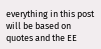everything in this post will be based on quotes and the EE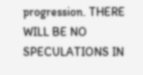progression. THERE WILL BE NO SPECULATIONS IN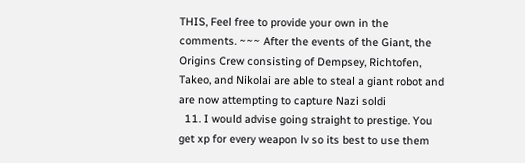THIS, Feel free to provide your own in the comments. ~~~ After the events of the Giant, the Origins Crew consisting of Dempsey, Richtofen, Takeo, and Nikolai are able to steal a giant robot and are now attempting to capture Nazi soldi
  11. I would advise going straight to prestige. You get xp for every weapon lv so its best to use them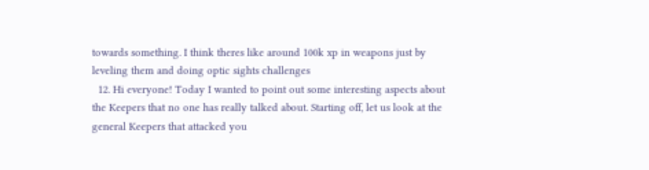towards something. I think theres like around 100k xp in weapons just by leveling them and doing optic sights challenges
  12. Hi everyone! Today I wanted to point out some interesting aspects about the Keepers that no one has really talked about. Starting off, let us look at the general Keepers that attacked you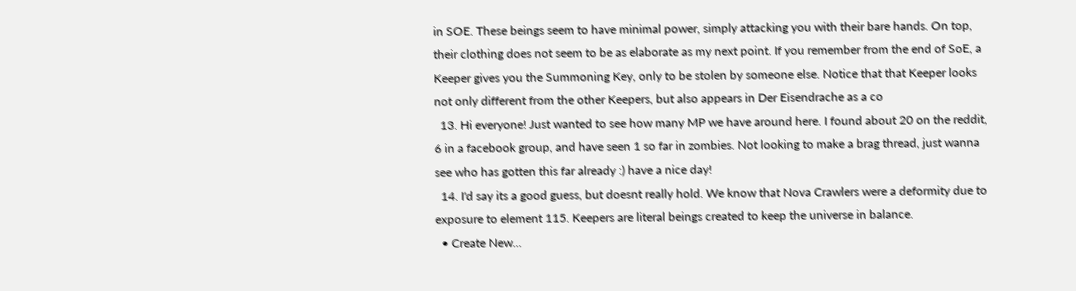in SOE. These beings seem to have minimal power, simply attacking you with their bare hands. On top, their clothing does not seem to be as elaborate as my next point. If you remember from the end of SoE, a Keeper gives you the Summoning Key, only to be stolen by someone else. Notice that that Keeper looks not only different from the other Keepers, but also appears in Der Eisendrache as a co
  13. Hi everyone! Just wanted to see how many MP we have around here. I found about 20 on the reddit, 6 in a facebook group, and have seen 1 so far in zombies. Not looking to make a brag thread, just wanna see who has gotten this far already :) have a nice day!
  14. I'd say its a good guess, but doesnt really hold. We know that Nova Crawlers were a deformity due to exposure to element 115. Keepers are literal beings created to keep the universe in balance.
  • Create New...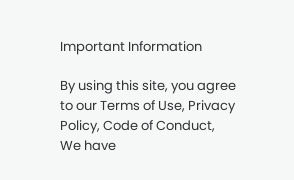Important Information

By using this site, you agree to our Terms of Use, Privacy Policy, Code of Conduct, We have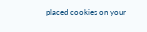placed cookies on your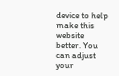device to help make this website better. You can adjust your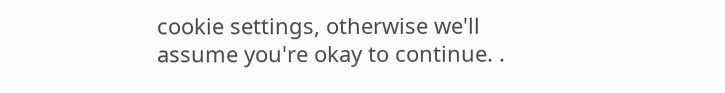cookie settings, otherwise we'll assume you're okay to continue. .